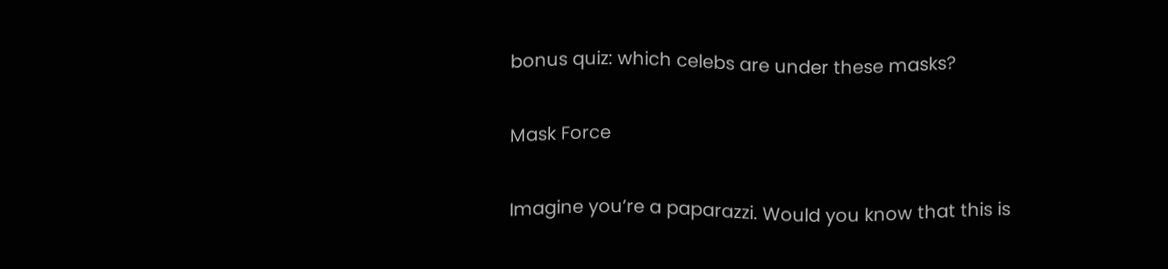bonus quiz: which celebs are under these masks?

Mask Force

Imagine you’re a paparazzi. Would you know that this is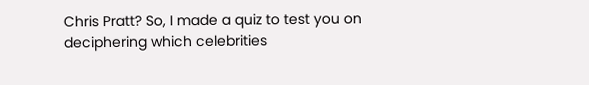Chris Pratt? So, I made a quiz to test you on deciphering which celebrities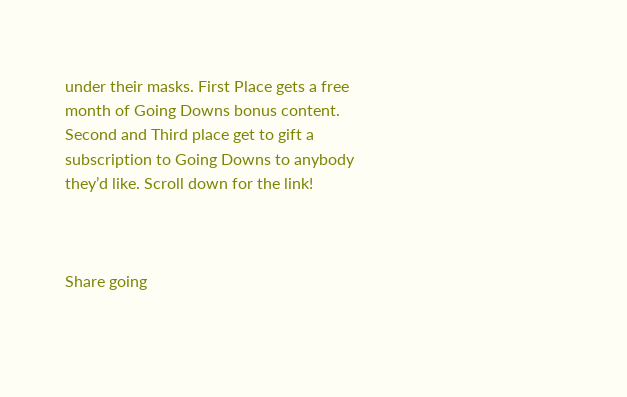under their masks. First Place gets a free month of Going Downs bonus content. Second and Third place get to gift a subscription to Going Downs to anybody they’d like. Scroll down for the link!



Share going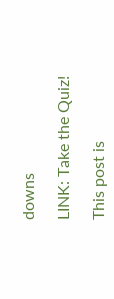downs

LINK: Take the Quiz!

This post is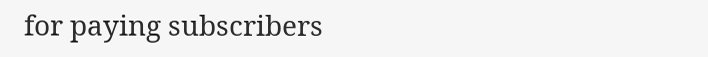for paying subscribers